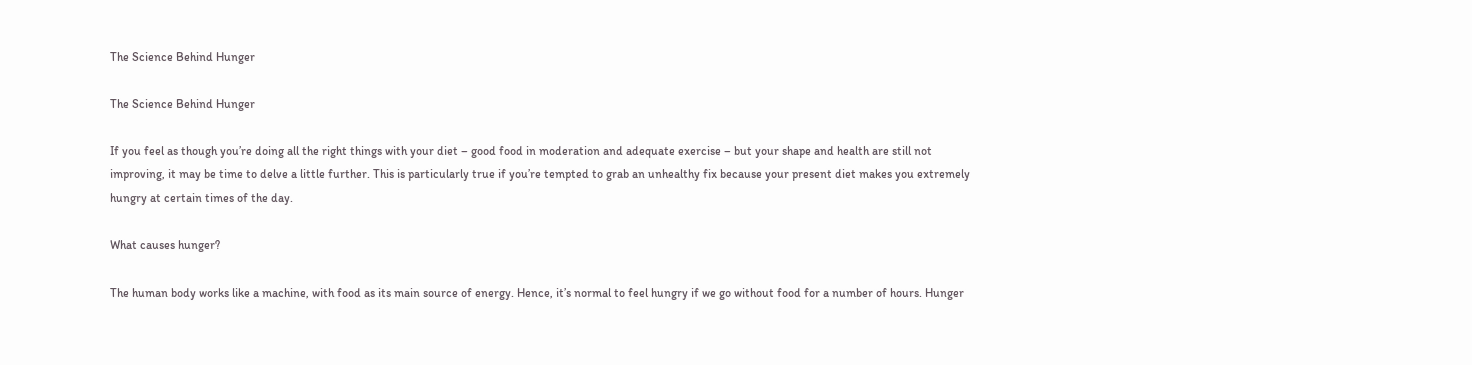The Science Behind Hunger

The Science Behind Hunger

If you feel as though you’re doing all the right things with your diet – good food in moderation and adequate exercise – but your shape and health are still not improving, it may be time to delve a little further. This is particularly true if you’re tempted to grab an unhealthy fix because your present diet makes you extremely hungry at certain times of the day.

What causes hunger?

The human body works like a machine, with food as its main source of energy. Hence, it’s normal to feel hungry if we go without food for a number of hours. Hunger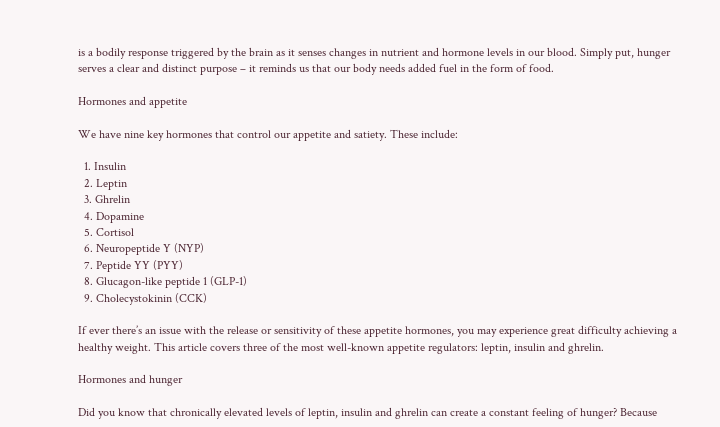is a bodily response triggered by the brain as it senses changes in nutrient and hormone levels in our blood. Simply put, hunger serves a clear and distinct purpose – it reminds us that our body needs added fuel in the form of food.

Hormones and appetite

We have nine key hormones that control our appetite and satiety. These include:

  1. Insulin
  2. Leptin
  3. Ghrelin
  4. Dopamine
  5. Cortisol
  6. Neuropeptide Y (NYP)
  7. Peptide YY (PYY)
  8. Glucagon-like peptide 1 (GLP-1)
  9. Cholecystokinin (CCK)

If ever there’s an issue with the release or sensitivity of these appetite hormones, you may experience great difficulty achieving a healthy weight. This article covers three of the most well-known appetite regulators: leptin, insulin and ghrelin.

Hormones and hunger

Did you know that chronically elevated levels of leptin, insulin and ghrelin can create a constant feeling of hunger? Because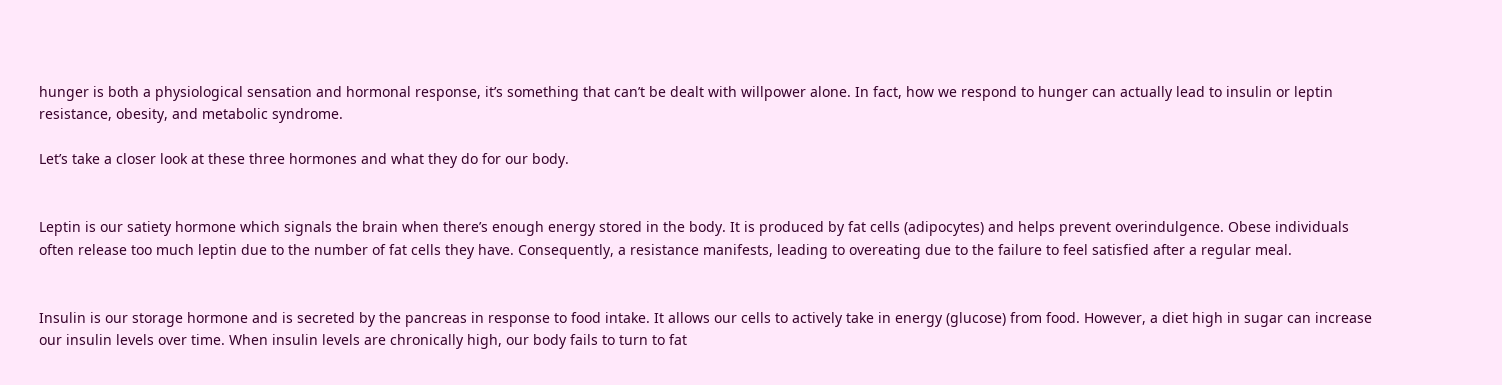hunger is both a physiological sensation and hormonal response, it’s something that can’t be dealt with willpower alone. In fact, how we respond to hunger can actually lead to insulin or leptin resistance, obesity, and metabolic syndrome.

Let’s take a closer look at these three hormones and what they do for our body.


Leptin is our satiety hormone which signals the brain when there’s enough energy stored in the body. It is produced by fat cells (adipocytes) and helps prevent overindulgence. Obese individuals often release too much leptin due to the number of fat cells they have. Consequently, a resistance manifests, leading to overeating due to the failure to feel satisfied after a regular meal.


Insulin is our storage hormone and is secreted by the pancreas in response to food intake. It allows our cells to actively take in energy (glucose) from food. However, a diet high in sugar can increase our insulin levels over time. When insulin levels are chronically high, our body fails to turn to fat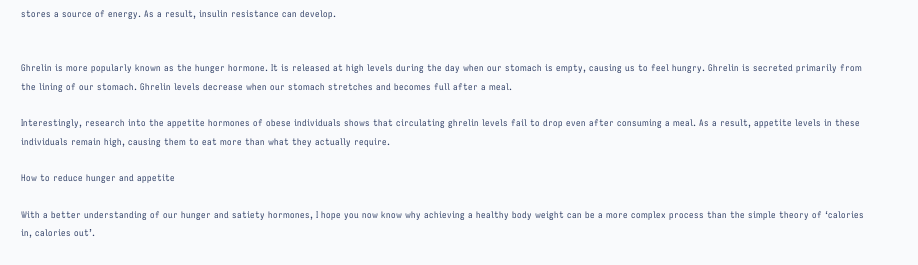stores a source of energy. As a result, insulin resistance can develop.


Ghrelin is more popularly known as the hunger hormone. It is released at high levels during the day when our stomach is empty, causing us to feel hungry. Ghrelin is secreted primarily from the lining of our stomach. Ghrelin levels decrease when our stomach stretches and becomes full after a meal.

Interestingly, research into the appetite hormones of obese individuals shows that circulating ghrelin levels fail to drop even after consuming a meal. As a result, appetite levels in these individuals remain high, causing them to eat more than what they actually require.

How to reduce hunger and appetite

With a better understanding of our hunger and satiety hormones, I hope you now know why achieving a healthy body weight can be a more complex process than the simple theory of ‘calories in, calories out’.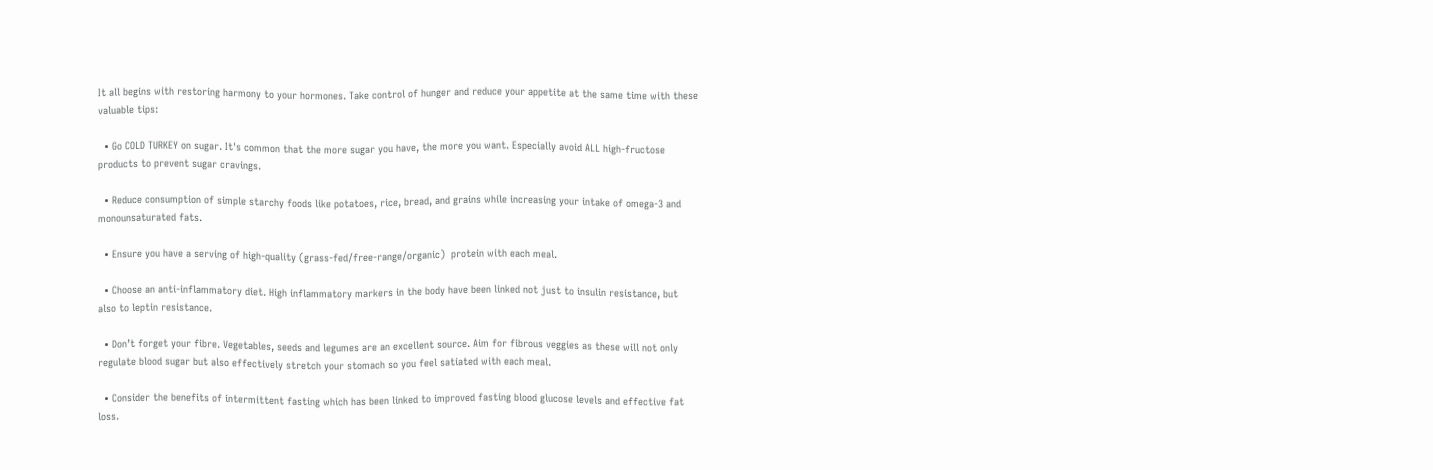It all begins with restoring harmony to your hormones. Take control of hunger and reduce your appetite at the same time with these valuable tips:

  • Go COLD TURKEY on sugar. It's common that the more sugar you have, the more you want. Especially avoid ALL high-fructose products to prevent sugar cravings.

  • Reduce consumption of simple starchy foods like potatoes, rice, bread, and grains while increasing your intake of omega-3 and monounsaturated fats.

  • Ensure you have a serving of high-quality (grass-fed/free-range/organic)  protein with each meal.

  • Choose an anti-inflammatory diet. High inflammatory markers in the body have been linked not just to insulin resistance, but also to leptin resistance.

  • Don’t forget your fibre. Vegetables, seeds and legumes are an excellent source. Aim for fibrous veggies as these will not only regulate blood sugar but also effectively stretch your stomach so you feel satiated with each meal.

  • Consider the benefits of intermittent fasting which has been linked to improved fasting blood glucose levels and effective fat loss.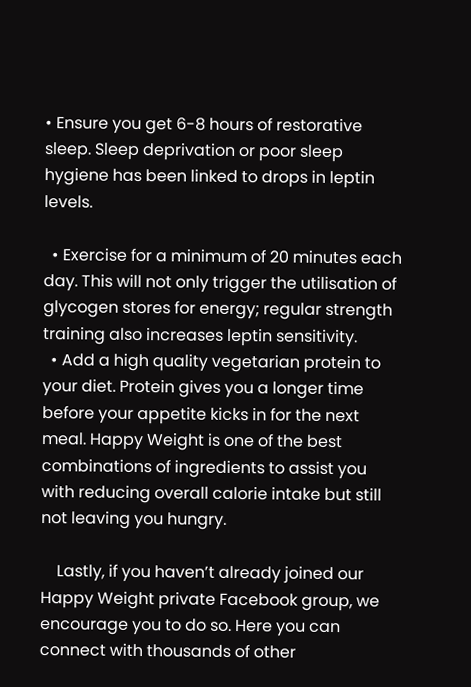• Ensure you get 6-8 hours of restorative sleep. Sleep deprivation or poor sleep hygiene has been linked to drops in leptin levels.

  • Exercise for a minimum of 20 minutes each day. This will not only trigger the utilisation of glycogen stores for energy; regular strength training also increases leptin sensitivity.
  • Add a high quality vegetarian protein to your diet. Protein gives you a longer time before your appetite kicks in for the next meal. Happy Weight is one of the best combinations of ingredients to assist you with reducing overall calorie intake but still not leaving you hungry.

    Lastly, if you haven’t already joined our Happy Weight private Facebook group, we encourage you to do so. Here you can connect with thousands of other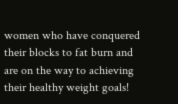women who have conquered their blocks to fat burn and are on the way to achieving their healthy weight goals!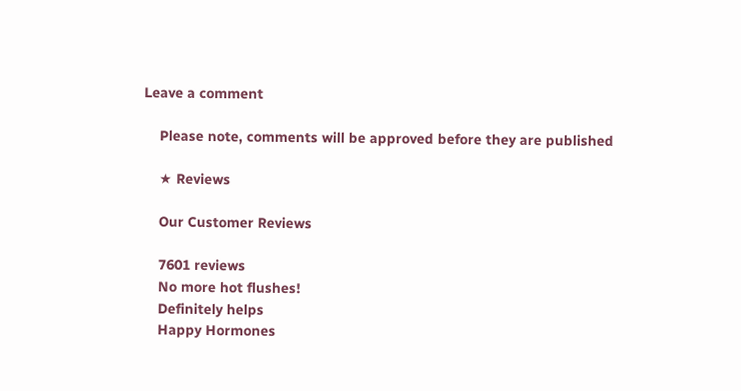Leave a comment

    Please note, comments will be approved before they are published

    ★ Reviews

    Our Customer Reviews

    7601 reviews
    No more hot flushes!
    Definitely helps
    Happy Hormones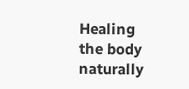Healing the body naturally